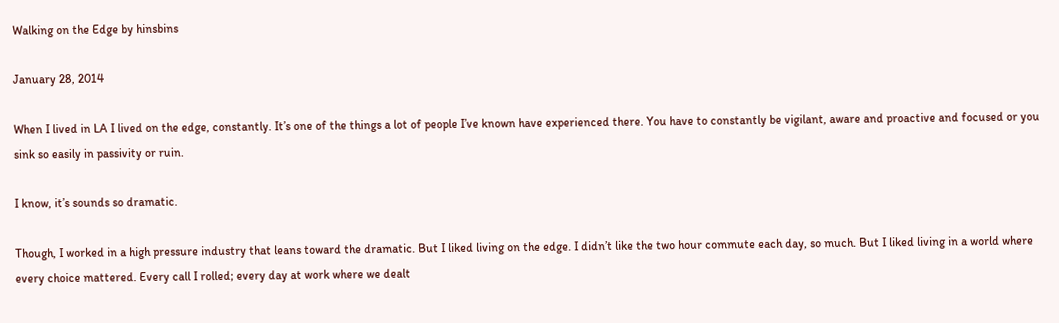Walking on the Edge by hinsbins

January 28, 2014

When I lived in LA I lived on the edge, constantly. It’s one of the things a lot of people I’ve known have experienced there. You have to constantly be vigilant, aware and proactive and focused or you sink so easily in passivity or ruin.

I know, it’s sounds so dramatic.

Though, I worked in a high pressure industry that leans toward the dramatic. But I liked living on the edge. I didn’t like the two hour commute each day, so much. But I liked living in a world where every choice mattered. Every call I rolled; every day at work where we dealt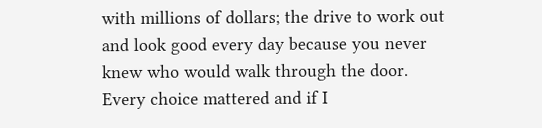with millions of dollars; the drive to work out and look good every day because you never knew who would walk through the door. Every choice mattered and if I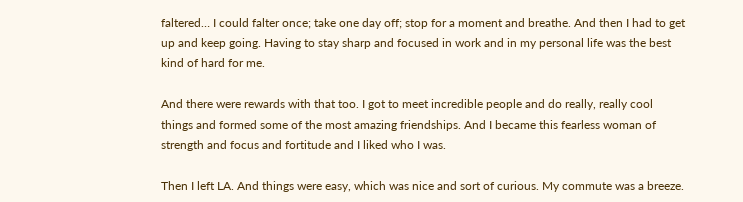faltered… I could falter once; take one day off; stop for a moment and breathe. And then I had to get up and keep going. Having to stay sharp and focused in work and in my personal life was the best kind of hard for me.

And there were rewards with that too. I got to meet incredible people and do really, really cool things and formed some of the most amazing friendships. And I became this fearless woman of strength and focus and fortitude and I liked who I was.

Then I left LA. And things were easy, which was nice and sort of curious. My commute was a breeze.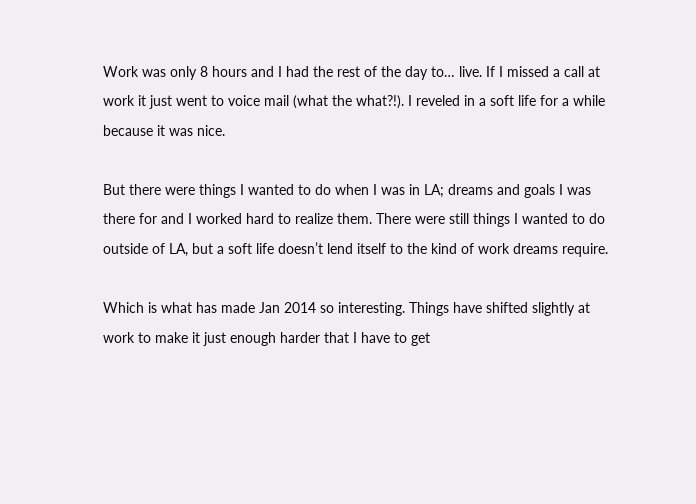Work was only 8 hours and I had the rest of the day to… live. If I missed a call at work it just went to voice mail (what the what?!). I reveled in a soft life for a while because it was nice.

But there were things I wanted to do when I was in LA; dreams and goals I was there for and I worked hard to realize them. There were still things I wanted to do outside of LA, but a soft life doesn’t lend itself to the kind of work dreams require.

Which is what has made Jan 2014 so interesting. Things have shifted slightly at work to make it just enough harder that I have to get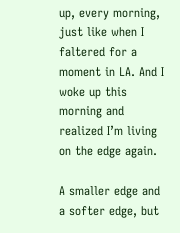up, every morning, just like when I faltered for a moment in LA. And I woke up this morning and realized I’m living on the edge again.

A smaller edge and a softer edge, but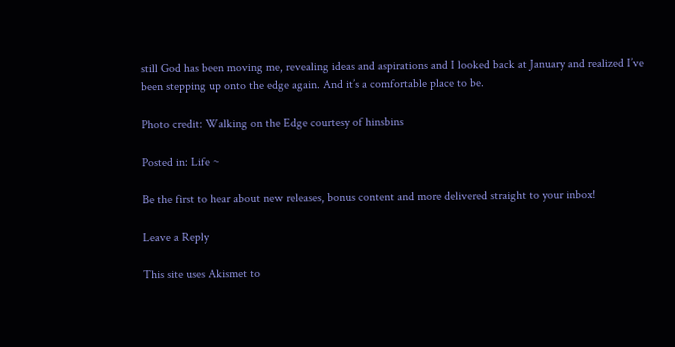still God has been moving me, revealing ideas and aspirations and I looked back at January and realized I’ve been stepping up onto the edge again. And it’s a comfortable place to be.

Photo credit: Walking on the Edge courtesy of hinsbins

Posted in: Life ~

Be the first to hear about new releases, bonus content and more delivered straight to your inbox!

Leave a Reply

This site uses Akismet to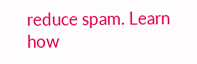reduce spam. Learn how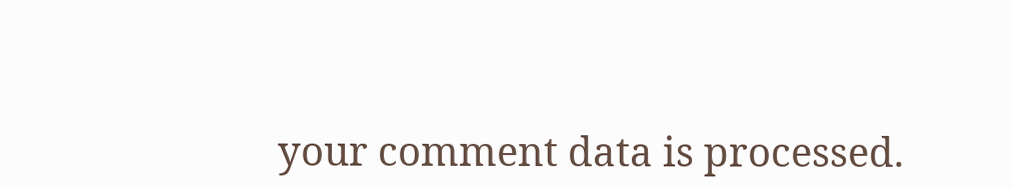your comment data is processed.